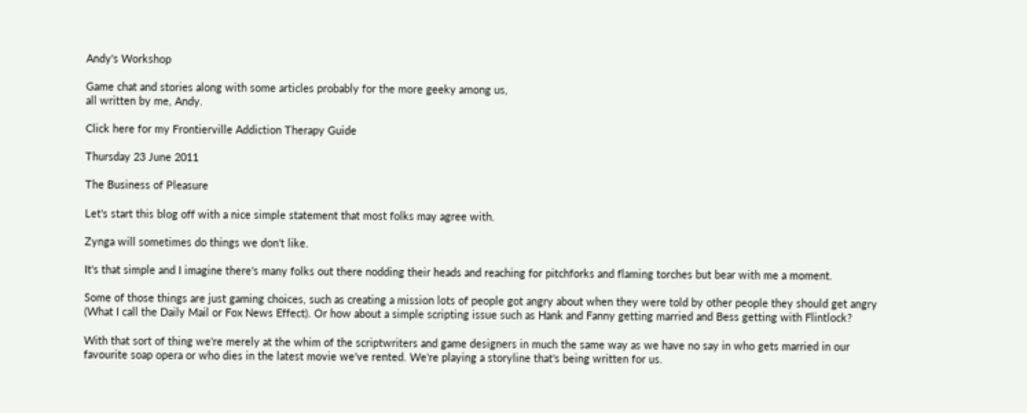Andy's Workshop

Game chat and stories along with some articles probably for the more geeky among us,
all written by me, Andy.

Click here for my Frontierville Addiction Therapy Guide

Thursday 23 June 2011

The Business of Pleasure

Let's start this blog off with a nice simple statement that most folks may agree with.

Zynga will sometimes do things we don't like.

It's that simple and I imagine there's many folks out there nodding their heads and reaching for pitchforks and flaming torches but bear with me a moment.

Some of those things are just gaming choices, such as creating a mission lots of people got angry about when they were told by other people they should get angry (What I call the Daily Mail or Fox News Effect). Or how about a simple scripting issue such as Hank and Fanny getting married and Bess getting with Flintlock?

With that sort of thing we're merely at the whim of the scriptwriters and game designers in much the same way as we have no say in who gets married in our favourite soap opera or who dies in the latest movie we've rented. We're playing a storyline that's being written for us.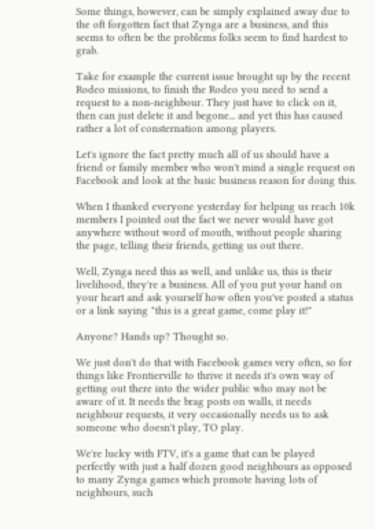Some things, however, can be simply explained away due to the oft forgotten fact that Zynga are a business, and this seems to often be the problems folks seem to find hardest to grab.

Take for example the current issue brought up by the recent Rodeo missions, to finish the Rodeo you need to send a request to a non-neighbour. They just have to click on it, then can just delete it and begone... and yet this has caused rather a lot of consternation among players.

Let's ignore the fact pretty much all of us should have a friend or family member who won't mind a single request on Facebook and look at the basic business reason for doing this.

When I thanked everyone yesterday for helping us reach 10k members I pointed out the fact we never would have got anywhere without word of mouth, without people sharing the page, telling their friends, getting us out there.

Well, Zynga need this as well, and unlike us, this is their livelihood, they're a business. All of you put your hand on your heart and ask yourself how often you've posted a status or a link saying "this is a great game, come play it!"

Anyone? Hands up? Thought so.

We just don't do that with Facebook games very often, so for things like Frontierville to thrive it needs it's own way of getting out there into the wider public who may not be aware of it. It needs the brag posts on walls, it needs neighbour requests, it very occasionally needs us to ask someone who doesn't play, TO play.

We're lucky with FTV, it's a game that can be played perfectly with just a half dozen good neighbours as opposed to many Zynga games which promote having lots of neighbours, such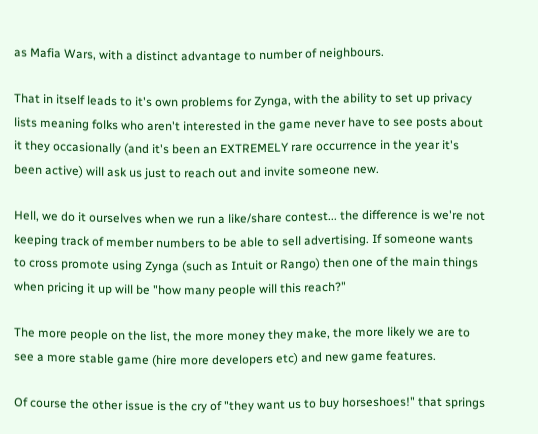as Mafia Wars, with a distinct advantage to number of neighbours.

That in itself leads to it's own problems for Zynga, with the ability to set up privacy lists meaning folks who aren't interested in the game never have to see posts about it they occasionally (and it's been an EXTREMELY rare occurrence in the year it's been active) will ask us just to reach out and invite someone new.

Hell, we do it ourselves when we run a like/share contest... the difference is we're not keeping track of member numbers to be able to sell advertising. If someone wants to cross promote using Zynga (such as Intuit or Rango) then one of the main things when pricing it up will be "how many people will this reach?"

The more people on the list, the more money they make, the more likely we are to see a more stable game (hire more developers etc) and new game features.

Of course the other issue is the cry of "they want us to buy horseshoes!" that springs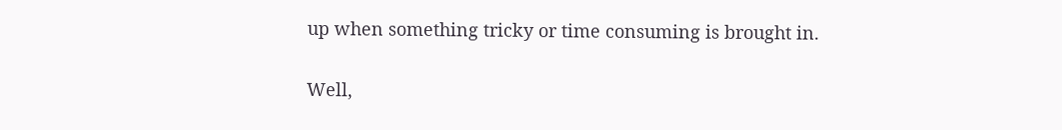up when something tricky or time consuming is brought in.

Well,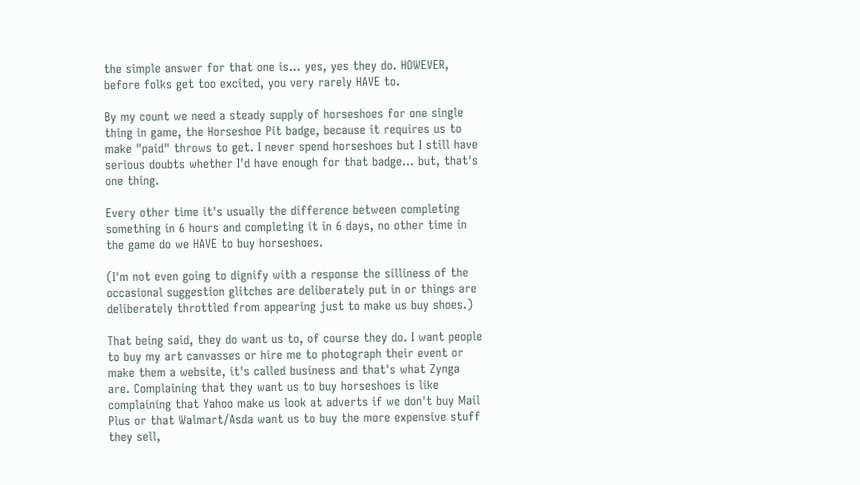the simple answer for that one is... yes, yes they do. HOWEVER, before folks get too excited, you very rarely HAVE to.

By my count we need a steady supply of horseshoes for one single thing in game, the Horseshoe Pit badge, because it requires us to make "paid" throws to get. I never spend horseshoes but I still have serious doubts whether I'd have enough for that badge... but, that's one thing.

Every other time it's usually the difference between completing something in 6 hours and completing it in 6 days, no other time in the game do we HAVE to buy horseshoes.

(I'm not even going to dignify with a response the silliness of the occasional suggestion glitches are deliberately put in or things are deliberately throttled from appearing just to make us buy shoes.)

That being said, they do want us to, of course they do. I want people to buy my art canvasses or hire me to photograph their event or make them a website, it's called business and that's what Zynga are. Complaining that they want us to buy horseshoes is like complaining that Yahoo make us look at adverts if we don't buy Mail Plus or that Walmart/Asda want us to buy the more expensive stuff they sell,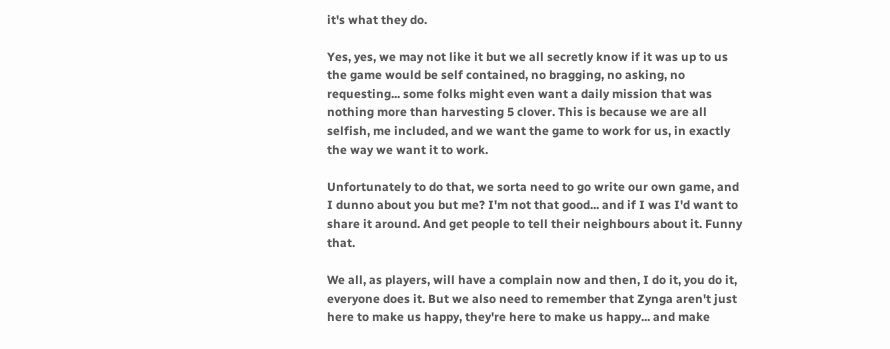it's what they do.

Yes, yes, we may not like it but we all secretly know if it was up to us the game would be self contained, no bragging, no asking, no requesting... some folks might even want a daily mission that was nothing more than harvesting 5 clover. This is because we are all selfish, me included, and we want the game to work for us, in exactly the way we want it to work.

Unfortunately to do that, we sorta need to go write our own game, and I dunno about you but me? I'm not that good... and if I was I'd want to share it around. And get people to tell their neighbours about it. Funny that.

We all, as players, will have a complain now and then, I do it, you do it, everyone does it. But we also need to remember that Zynga aren't just here to make us happy, they're here to make us happy... and make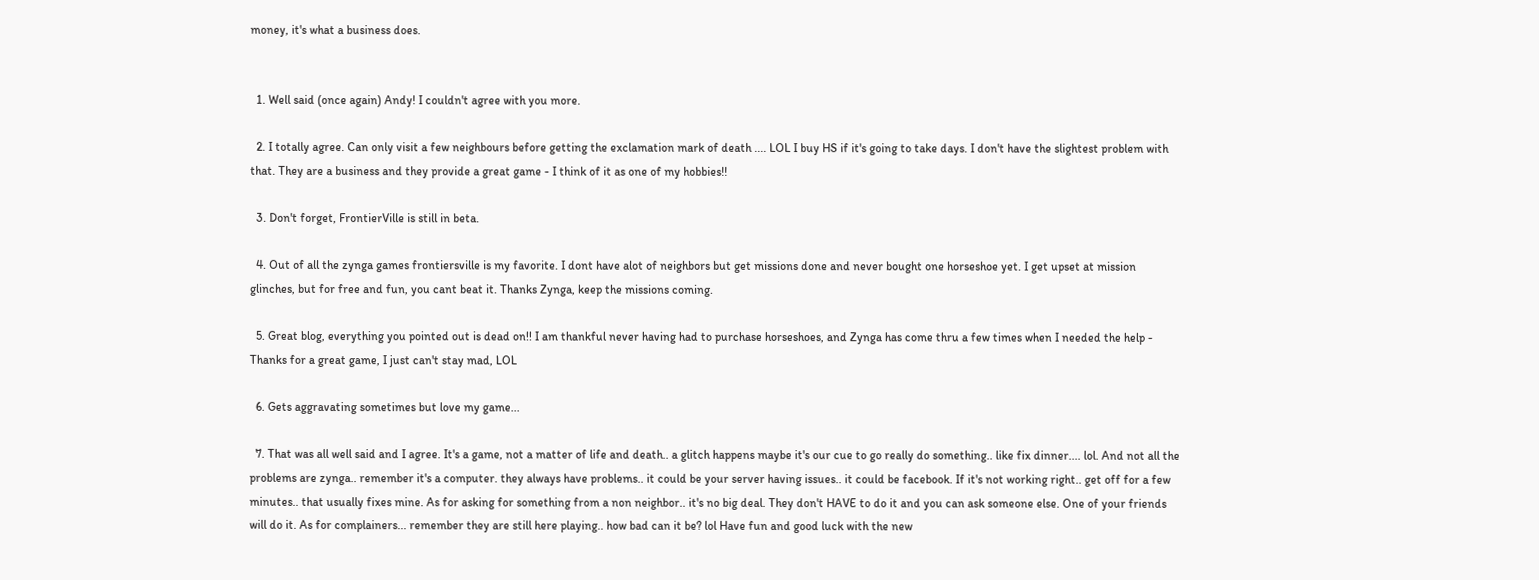money, it's what a business does.


  1. Well said (once again) Andy! I couldn't agree with you more.

  2. I totally agree. Can only visit a few neighbours before getting the exclamation mark of death .... LOL I buy HS if it's going to take days. I don't have the slightest problem with that. They are a business and they provide a great game - I think of it as one of my hobbies!!

  3. Don't forget, FrontierVille is still in beta.

  4. Out of all the zynga games frontiersville is my favorite. I dont have alot of neighbors but get missions done and never bought one horseshoe yet. I get upset at mission glinches, but for free and fun, you cant beat it. Thanks Zynga, keep the missions coming.

  5. Great blog, everything you pointed out is dead on!! I am thankful never having had to purchase horseshoes, and Zynga has come thru a few times when I needed the help - Thanks for a great game, I just can't stay mad, LOL

  6. Gets aggravating sometimes but love my game...

  7. That was all well said and I agree. It's a game, not a matter of life and death.. a glitch happens maybe it's our cue to go really do something.. like fix dinner.... lol. And not all the problems are zynga.. remember it's a computer. they always have problems.. it could be your server having issues.. it could be facebook. If it's not working right.. get off for a few minutes.. that usually fixes mine. As for asking for something from a non neighbor.. it's no big deal. They don't HAVE to do it and you can ask someone else. One of your friends will do it. As for complainers... remember they are still here playing.. how bad can it be? lol Have fun and good luck with the new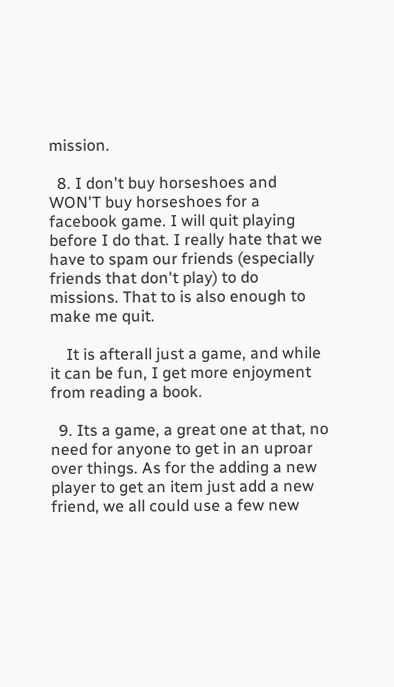mission.

  8. I don't buy horseshoes and WON'T buy horseshoes for a facebook game. I will quit playing before I do that. I really hate that we have to spam our friends (especially friends that don't play) to do missions. That to is also enough to make me quit.

    It is afterall just a game, and while it can be fun, I get more enjoyment from reading a book.

  9. Its a game, a great one at that, no need for anyone to get in an uproar over things. As for the adding a new player to get an item just add a new friend, we all could use a few new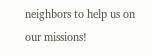neighbors to help us on our missions!